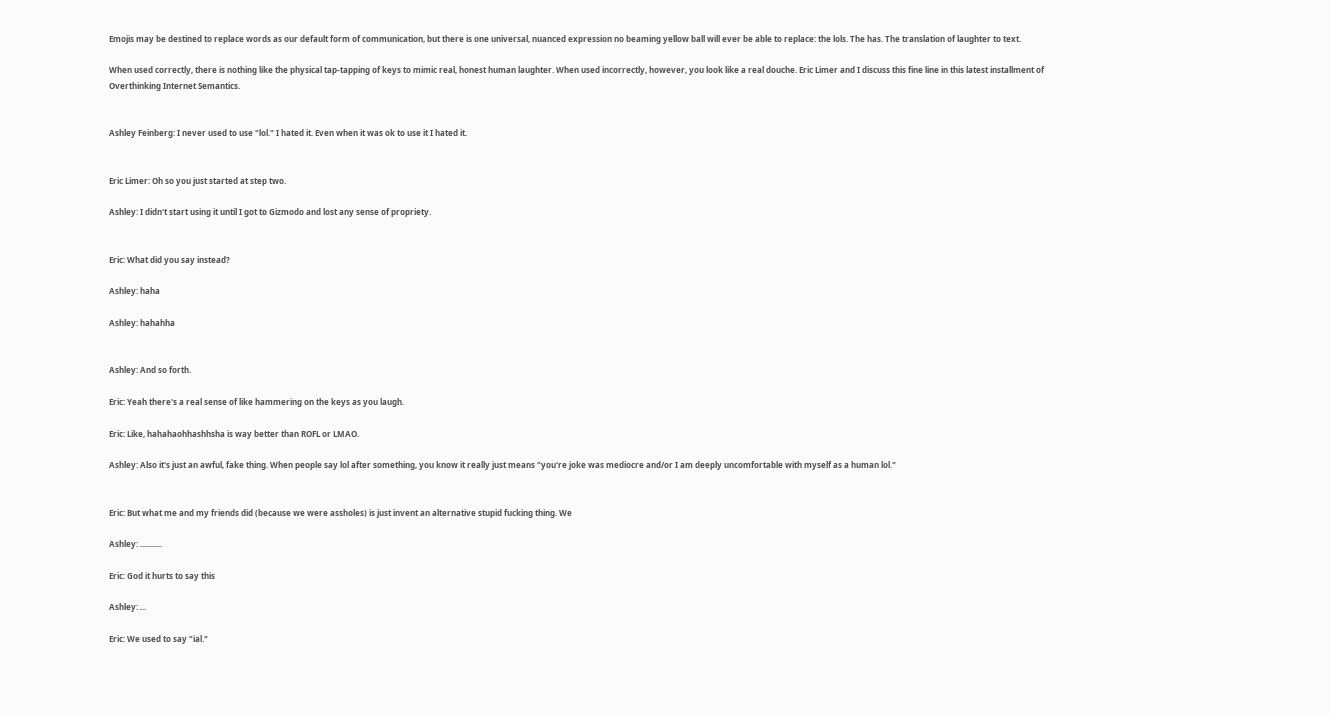Emojis may be destined to replace words as our default form of communication, but there is one universal, nuanced expression no beaming yellow ball will ever be able to replace: the lols. The has. The translation of laughter to text.

When used correctly, there is nothing like the physical tap-tapping of keys to mimic real, honest human laughter. When used incorrectly, however, you look like a real douche. Eric Limer and I discuss this fine line in this latest installment of Overthinking Internet Semantics.


Ashley Feinberg: I never used to use "lol." I hated it. Even when it was ok to use it I hated it.


Eric Limer: Oh so you just started at step two.

Ashley: I didn't start using it until I got to Gizmodo and lost any sense of propriety.


Eric: What did you say instead?

Ashley: haha

Ashley: hahahha


Ashley: And so forth.

Eric: Yeah there's a real sense of like hammering on the keys as you laugh.

Eric: Like, hahahaohhashhsha is way better than ROFL or LMAO.

Ashley: Also it's just an awful, fake thing. When people say lol after something, you know it really just means "you're joke was mediocre and/or I am deeply uncomfortable with myself as a human lol."


Eric: But what me and my friends did (because we were assholes) is just invent an alternative stupid fucking thing. We

Ashley: ...........

Eric: God it hurts to say this

Ashley: ...

Eric: We used to say "ial."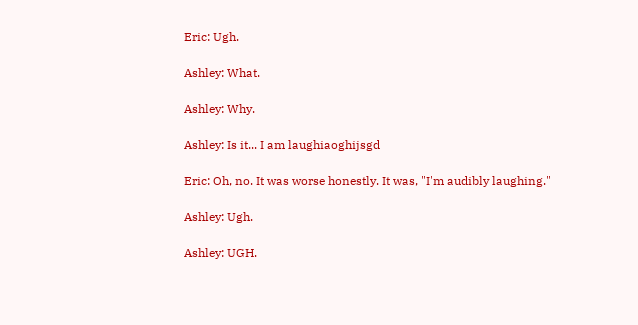Eric: Ugh.

Ashley: What.

Ashley: Why.

Ashley: Is it... I am laughiaoghijsgd

Eric: Oh, no. It was worse honestly. It was, "I'm audibly laughing."

Ashley: Ugh.

Ashley: UGH.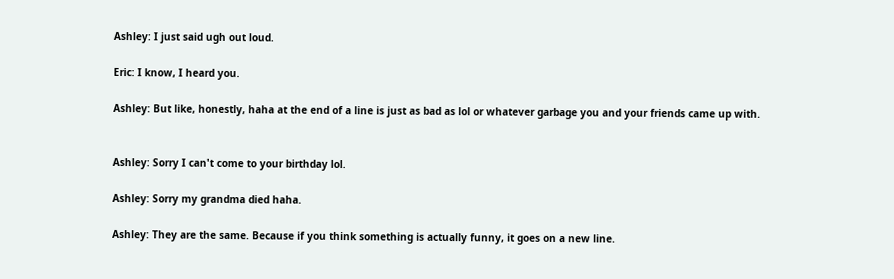Ashley: I just said ugh out loud.

Eric: I know, I heard you.

Ashley: But like, honestly, haha at the end of a line is just as bad as lol or whatever garbage you and your friends came up with.


Ashley: Sorry I can't come to your birthday lol.

Ashley: Sorry my grandma died haha.

Ashley: They are the same. Because if you think something is actually funny, it goes on a new line.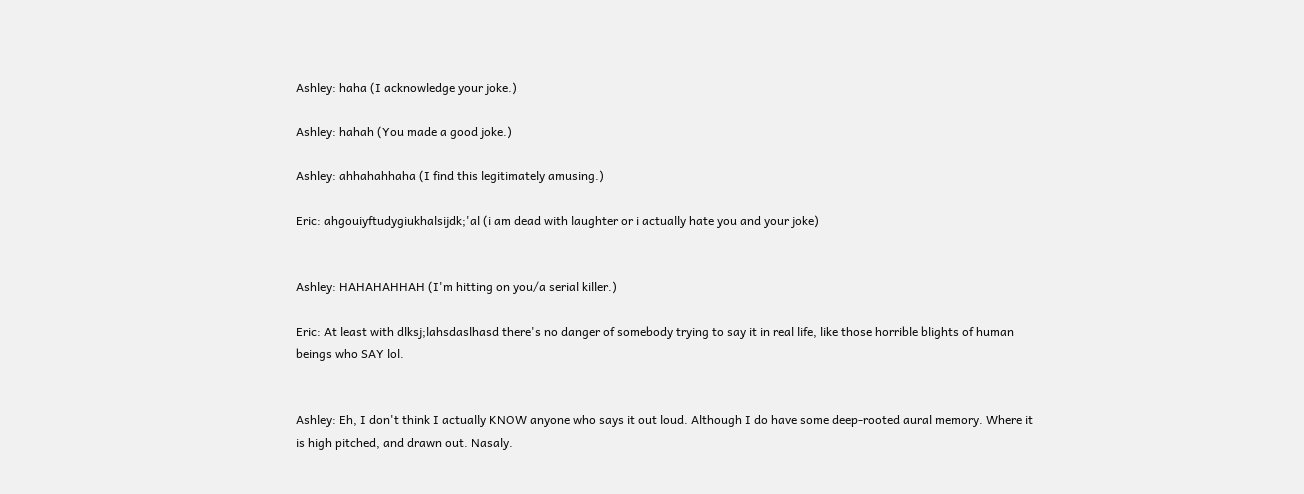Ashley: haha (I acknowledge your joke.)

Ashley: hahah (You made a good joke.)

Ashley: ahhahahhaha (I find this legitimately amusing.)

Eric: ahgouiyftudygiukhalsijdk;'al (i am dead with laughter or i actually hate you and your joke)


Ashley: HAHAHAHHAH (I'm hitting on you/a serial killer.)

Eric: At least with dlksj;lahsdaslhasd there's no danger of somebody trying to say it in real life, like those horrible blights of human beings who SAY lol.


Ashley: Eh, I don't think I actually KNOW anyone who says it out loud. Although I do have some deep-rooted aural memory. Where it is high pitched, and drawn out. Nasaly.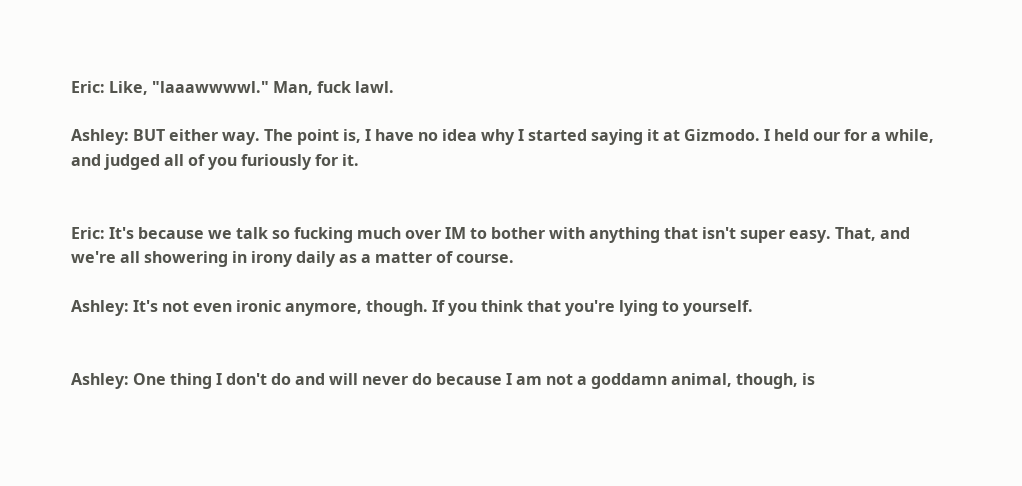Eric: Like, "laaawwwwl." Man, fuck lawl.

Ashley: BUT either way. The point is, I have no idea why I started saying it at Gizmodo. I held our for a while, and judged all of you furiously for it.


Eric: It's because we talk so fucking much over IM to bother with anything that isn't super easy. That, and we're all showering in irony daily as a matter of course.

Ashley: It's not even ironic anymore, though. If you think that you're lying to yourself.


Ashley: One thing I don't do and will never do because I am not a goddamn animal, though, is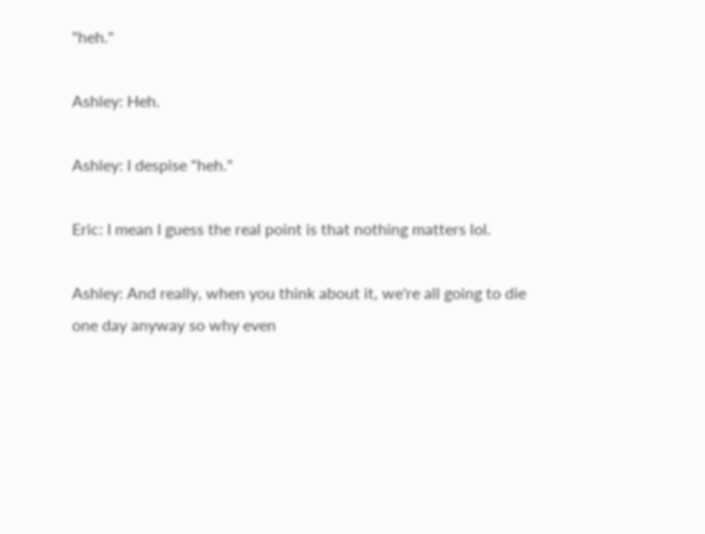"heh."

Ashley: Heh.

Ashley: I despise "heh."

Eric: I mean I guess the real point is that nothing matters lol.

Ashley: And really, when you think about it, we're all going to die one day anyway so why even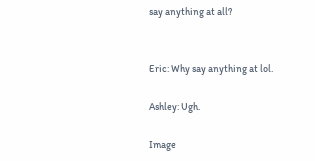say anything at all?


Eric: Why say anything at lol.

Ashley: Ugh.

Image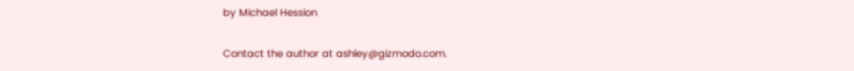by Michael Hession

Contact the author at ashley@gizmodo.com.